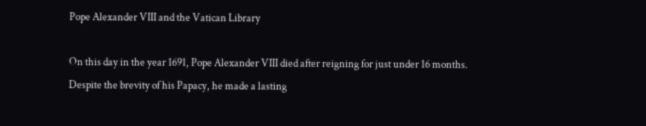Pope Alexander VIII and the Vatican Library

On this day in the year 1691, Pope Alexander VIII died after reigning for just under 16 months. Despite the brevity of his Papacy, he made a lasting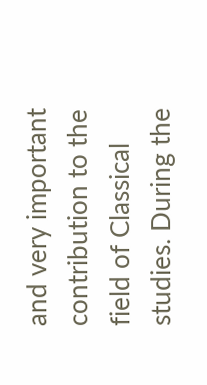and very important contribution to the field of Classical studies. During the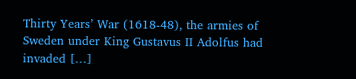Thirty Years’ War (1618-48), the armies of Sweden under King Gustavus II Adolfus had invaded […]